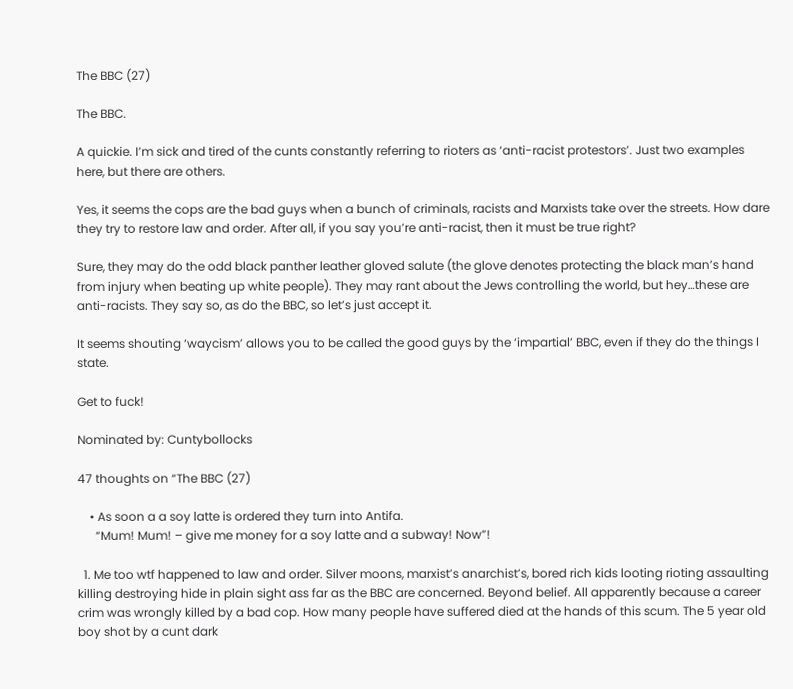The BBC (27)

The BBC.

A quickie. I’m sick and tired of the cunts constantly referring to rioters as ‘anti-racist protestors’. Just two examples here, but there are others.

Yes, it seems the cops are the bad guys when a bunch of criminals, racists and Marxists take over the streets. How dare they try to restore law and order. After all, if you say you’re anti-racist, then it must be true right?

Sure, they may do the odd black panther leather gloved salute (the glove denotes protecting the black man’s hand from injury when beating up white people). They may rant about the Jews controlling the world, but hey…these are anti-racists. They say so, as do the BBC, so let’s just accept it.

It seems shouting ‘waycism’ allows you to be called the good guys by the ‘impartial’ BBC, even if they do the things I state.

Get to fuck!

Nominated by: Cuntybollocks

47 thoughts on “The BBC (27)

    • As soon a a soy latte is ordered they turn into Antifa.
      “Mum! Mum! – give me money for a soy latte and a subway! Now”!

  1. Me too wtf happened to law and order. Silver moons, marxist’s anarchist’s, bored rich kids looting rioting assaulting killing destroying hide in plain sight ass far as the BBC are concerned. Beyond belief. All apparently because a career crim was wrongly killed by a bad cop. How many people have suffered died at the hands of this scum. The 5 year old boy shot by a cunt dark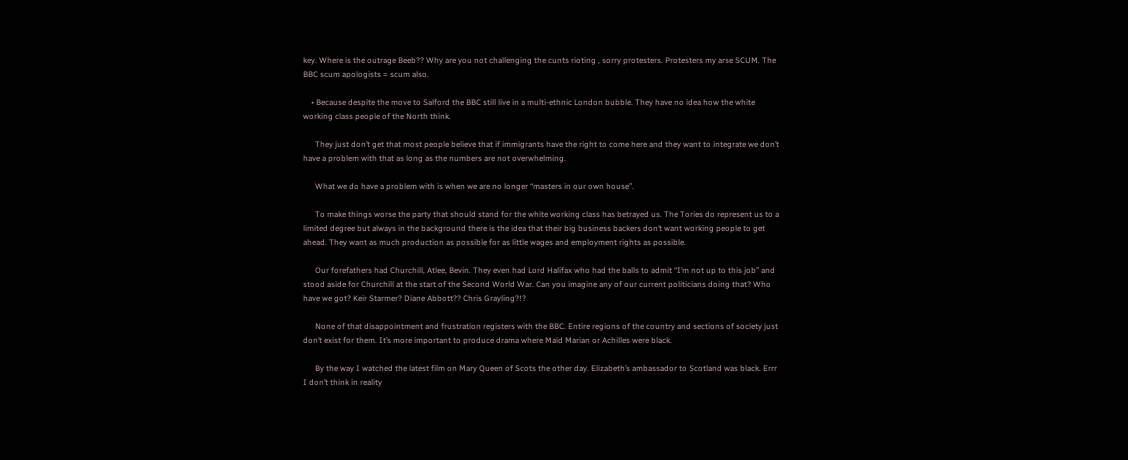key. Where is the outrage Beeb?? Why are you not challenging the cunts rioting , sorry protesters. Protesters my arse SCUM. The BBC scum apologists = scum also.

    • Because despite the move to Salford the BBC still live in a multi-ethnic London bubble. They have no idea how the white working class people of the North think.

      They just don’t get that most people believe that if immigrants have the right to come here and they want to integrate we don’t have a problem with that as long as the numbers are not overwhelming.

      What we do have a problem with is when we are no longer “masters in our own house”.

      To make things worse the party that should stand for the white working class has betrayed us. The Tories do represent us to a limited degree but always in the background there is the idea that their big business backers don’t want working people to get ahead. They want as much production as possible for as little wages and employment rights as possible.

      Our forefathers had Churchill, Atlee, Bevin. They even had Lord Halifax who had the balls to admit “I’m not up to this job” and stood aside for Churchill at the start of the Second World War. Can you imagine any of our current politicians doing that? Who have we got? Keir Starmer? Diane Abbott?? Chris Grayling?!?

      None of that disappointment and frustration registers with the BBC. Entire regions of the country and sections of society just don’t exist for them. It’s more important to produce drama where Maid Marian or Achilles were black.

      By the way I watched the latest film on Mary Queen of Scots the other day. Elizabeth’s ambassador to Scotland was black. Errr I don’t think in reality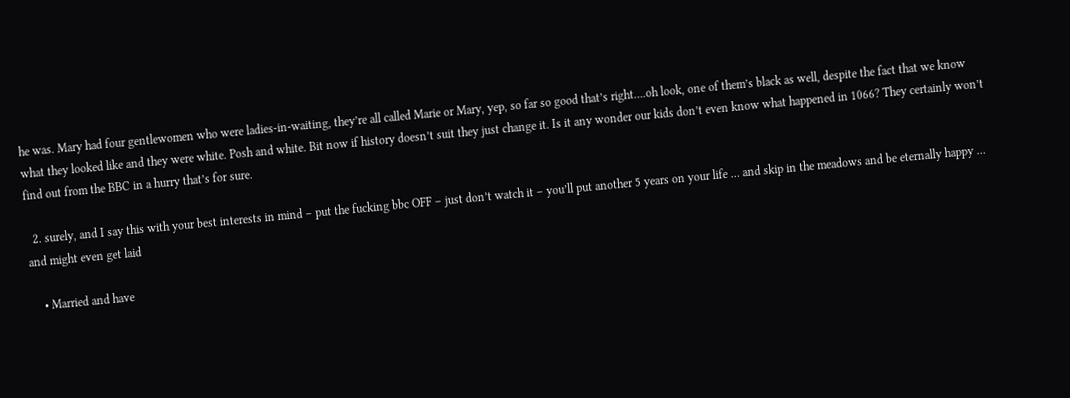he was. Mary had four gentlewomen who were ladies-in-waiting, they’re all called Marie or Mary, yep, so far so good that’s right….oh look, one of them’s black as well, despite the fact that we know what they looked like and they were white. Posh and white. Bit now if history doesn’t suit they just change it. Is it any wonder our kids don’t even know what happened in 1066? They certainly won’t find out from the BBC in a hurry that’s for sure.

  2. surely, and I say this with your best interests in mind – put the fucking bbc OFF – just don’t watch it – you’ll put another 5 years on your life … and skip in the meadows and be eternally happy … and might even get laid

    • Married and have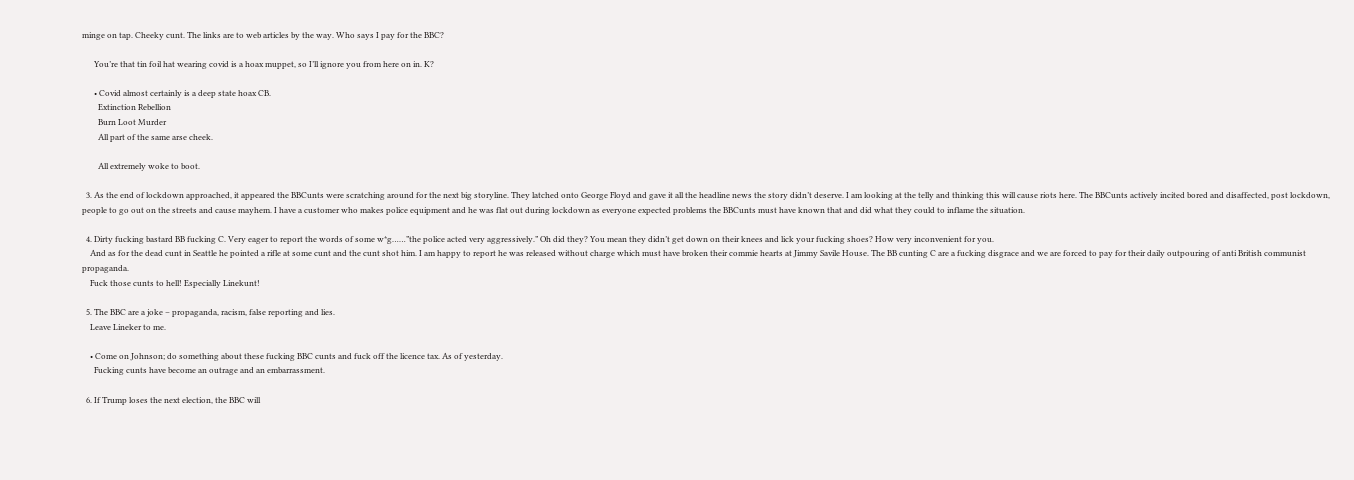minge on tap. Cheeky cunt. The links are to web articles by the way. Who says I pay for the BBC?

      You’re that tin foil hat wearing covid is a hoax muppet, so I’ll ignore you from here on in. K?

      • Covid almost certainly is a deep state hoax CB.
        Extinction Rebellion
        Burn Loot Murder
        All part of the same arse cheek.

        All extremely woke to boot.

  3. As the end of lockdown approached, it appeared the BBCunts were scratching around for the next big storyline. They latched onto George Floyd and gave it all the headline news the story didn’t deserve. I am looking at the telly and thinking this will cause riots here. The BBCunts actively incited bored and disaffected, post lockdown, people to go out on the streets and cause mayhem. I have a customer who makes police equipment and he was flat out during lockdown as everyone expected problems the BBCunts must have known that and did what they could to inflame the situation.

  4. Dirty fucking bastard BB fucking C. Very eager to report the words of some w*g……”the police acted very aggressively.” Oh did they? You mean they didn’t get down on their knees and lick your fucking shoes? How very inconvenient for you.
    And as for the dead cunt in Seattle he pointed a rifle at some cunt and the cunt shot him. I am happy to report he was released without charge which must have broken their commie hearts at Jimmy Savile House. The BB cunting C are a fucking disgrace and we are forced to pay for their daily outpouring of anti British communist propaganda.
    Fuck those cunts to hell! Especially Linekunt!

  5. The BBC are a joke – propaganda, racism, false reporting and lies.
    Leave Lineker to me.

    • Come on Johnson; do something about these fucking BBC cunts and fuck off the licence tax. As of yesterday.
      Fucking cunts have become an outrage and an embarrassment.

  6. If Trump loses the next election, the BBC will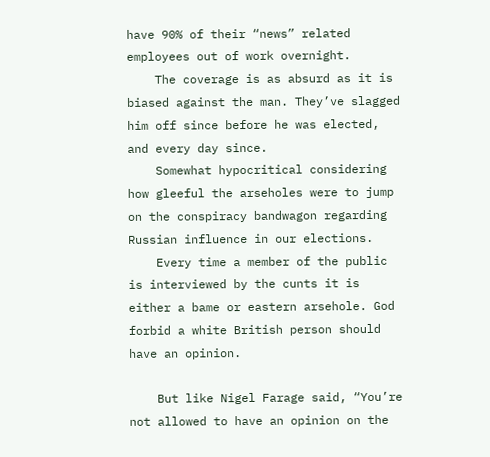have 90% of their “news” related employees out of work overnight.
    The coverage is as absurd as it is biased against the man. They’ve slagged him off since before he was elected, and every day since.
    Somewhat hypocritical considering how gleeful the arseholes were to jump on the conspiracy bandwagon regarding Russian influence in our elections.
    Every time a member of the public is interviewed by the cunts it is either a bame or eastern arsehole. God forbid a white British person should have an opinion.

    But like Nigel Farage said, “You’re not allowed to have an opinion on the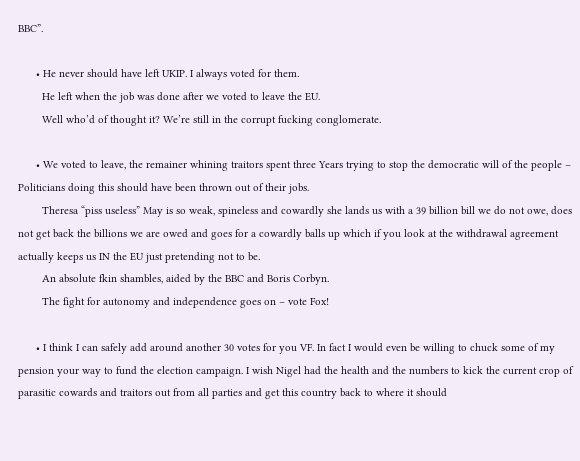BBC”.

      • He never should have left UKIP. I always voted for them.
        He left when the job was done after we voted to leave the EU.
        Well who’d of thought it? We’re still in the corrupt fucking conglomerate.

      • We voted to leave, the remainer whining traitors spent three Years trying to stop the democratic will of the people – Politicians doing this should have been thrown out of their jobs.
        Theresa “piss useless” May is so weak, spineless and cowardly she lands us with a 39 billion bill we do not owe, does not get back the billions we are owed and goes for a cowardly balls up which if you look at the withdrawal agreement actually keeps us IN the EU just pretending not to be.
        An absolute fkin shambles, aided by the BBC and Boris Corbyn.
        The fight for autonomy and independence goes on – vote Fox!

      • I think I can safely add around another 30 votes for you VF. In fact I would even be willing to chuck some of my pension your way to fund the election campaign. I wish Nigel had the health and the numbers to kick the current crop of parasitic cowards and traitors out from all parties and get this country back to where it should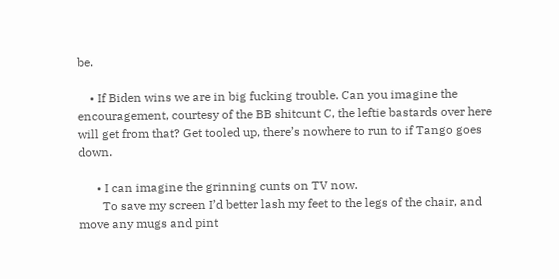be.

    • If Biden wins we are in big fucking trouble. Can you imagine the encouragement, courtesy of the BB shitcunt C, the leftie bastards over here will get from that? Get tooled up, there’s nowhere to run to if Tango goes down.

      • I can imagine the grinning cunts on TV now.
        To save my screen I’d better lash my feet to the legs of the chair, and move any mugs and pint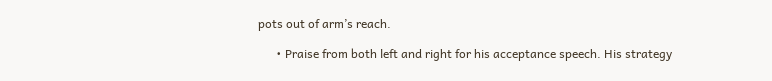pots out of arm’s reach.

      • Praise from both left and right for his acceptance speech. His strategy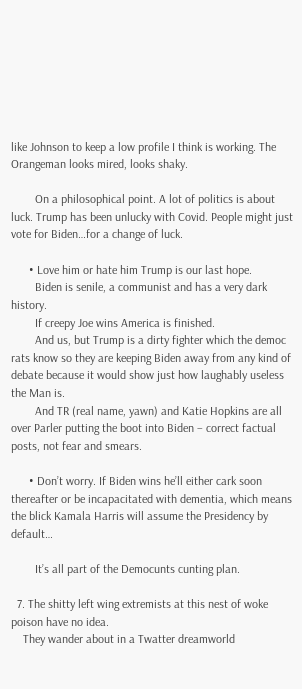like Johnson to keep a low profile I think is working. The Orangeman looks mired, looks shaky.

        On a philosophical point. A lot of politics is about luck. Trump has been unlucky with Covid. People might just vote for Biden…for a change of luck.

      • Love him or hate him Trump is our last hope.
        Biden is senile, a communist and has a very dark history.
        If creepy Joe wins America is finished.
        And us, but Trump is a dirty fighter which the democ rats know so they are keeping Biden away from any kind of debate because it would show just how laughably useless the Man is.
        And TR (real name, yawn) and Katie Hopkins are all over Parler putting the boot into Biden – correct factual posts, not fear and smears.

      • Don’t worry. If Biden wins he’ll either cark soon thereafter or be incapacitated with dementia, which means the blick Kamala Harris will assume the Presidency by default…

        It’s all part of the Democunts cunting plan.

  7. The shitty left wing extremists at this nest of woke poison have no idea.
    They wander about in a Twatter dreamworld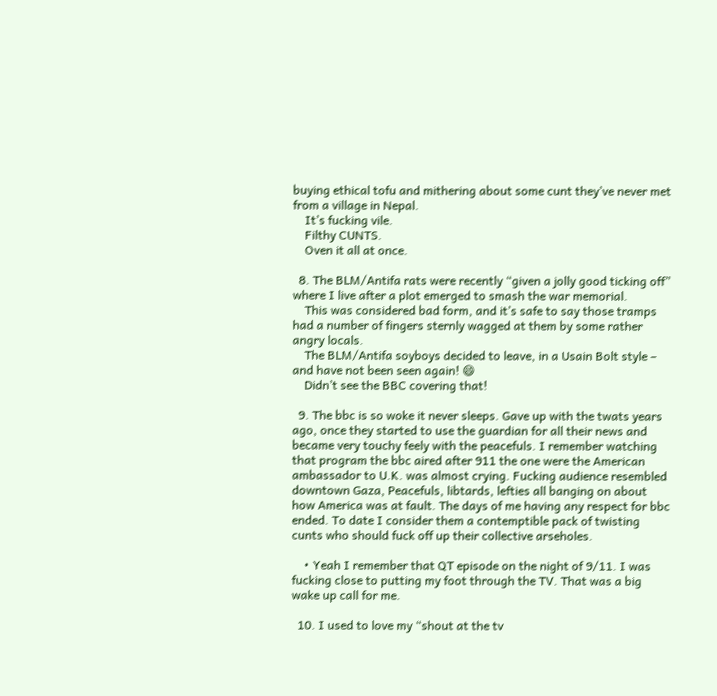buying ethical tofu and mithering about some cunt they’ve never met from a village in Nepal.
    It’s fucking vile.
    Filthy CUNTS.
    Oven it all at once.

  8. The BLM/Antifa rats were recently “given a jolly good ticking off” where I live after a plot emerged to smash the war memorial.
    This was considered bad form, and it’s safe to say those tramps had a number of fingers sternly wagged at them by some rather angry locals.
    The BLM/Antifa soyboys decided to leave, in a Usain Bolt style – and have not been seen again! 😄
    Didn’t see the BBC covering that!

  9. The bbc is so woke it never sleeps. Gave up with the twats years ago, once they started to use the guardian for all their news and became very touchy feely with the peacefuls. I remember watching that program the bbc aired after 911 the one were the American ambassador to U.K. was almost crying. Fucking audience resembled downtown Gaza, Peacefuls, libtards, lefties all banging on about how America was at fault. The days of me having any respect for bbc ended. To date I consider them a contemptible pack of twisting cunts who should fuck off up their collective arseholes.

    • Yeah I remember that QT episode on the night of 9/11. I was fucking close to putting my foot through the TV. That was a big wake up call for me.

  10. I used to love my “shout at the tv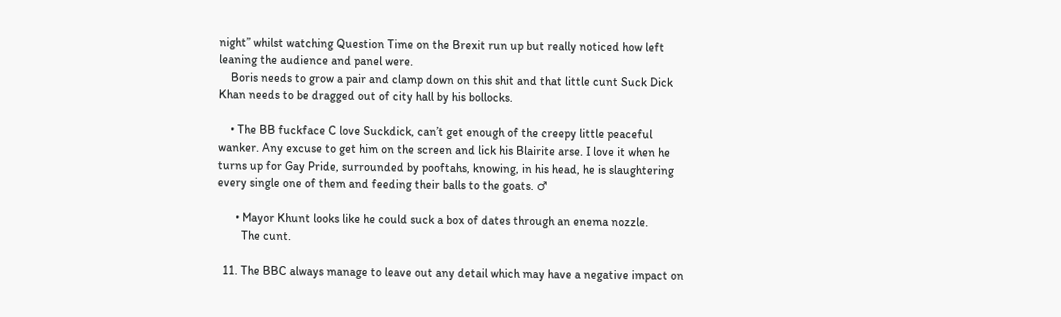night” whilst watching Question Time on the Brexit run up but really noticed how left leaning the audience and panel were.
    Boris needs to grow a pair and clamp down on this shit and that little cunt Suck Dick Khan needs to be dragged out of city hall by his bollocks.

    • The BB fuckface C love Suckdick, can’t get enough of the creepy little peaceful wanker. Any excuse to get him on the screen and lick his Blairite arse. I love it when he turns up for Gay Pride, surrounded by pooftahs, knowing, in his head, he is slaughtering every single one of them and feeding their balls to the goats. ♂

      • Mayor Khunt looks like he could suck a box of dates through an enema nozzle.
        The cunt.

  11. The BBC always manage to leave out any detail which may have a negative impact on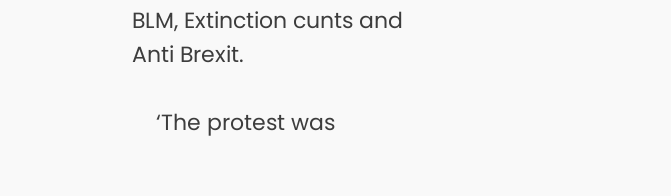BLM, Extinction cunts and Anti Brexit.

    ‘The protest was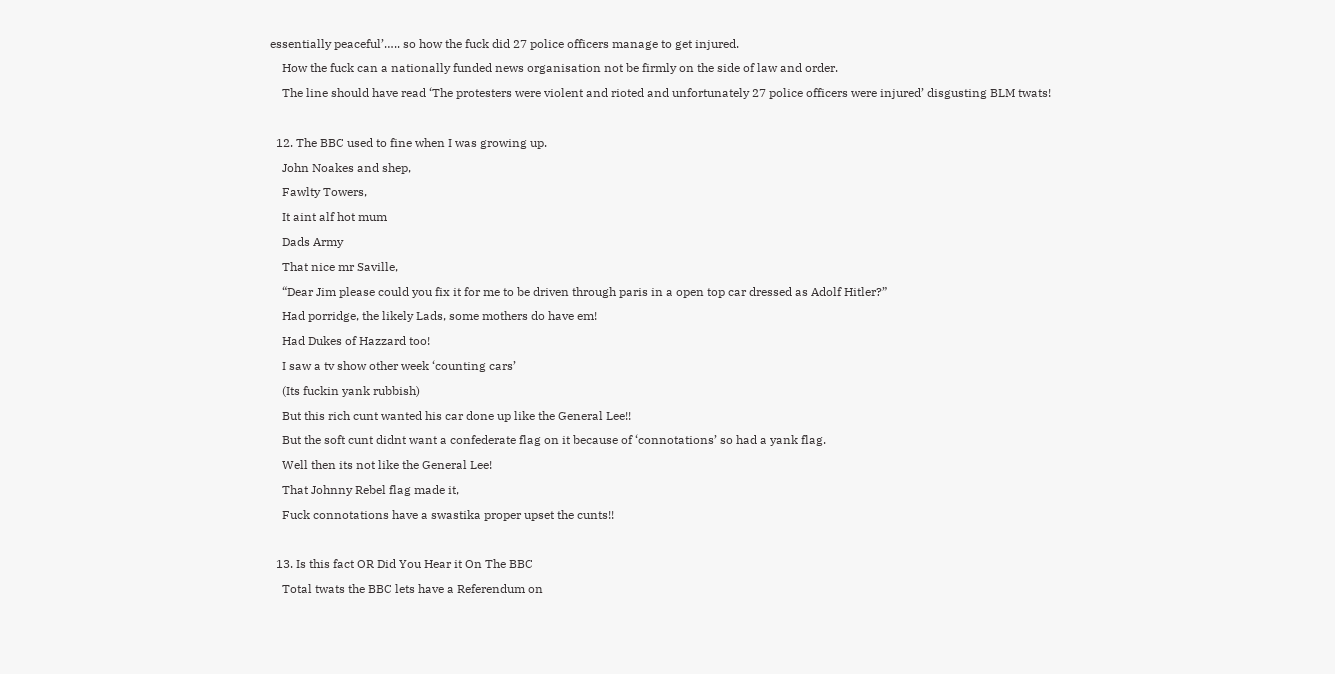essentially peaceful’….. so how the fuck did 27 police officers manage to get injured.
    How the fuck can a nationally funded news organisation not be firmly on the side of law and order.
    The line should have read ‘The protesters were violent and rioted and unfortunately 27 police officers were injured’ disgusting BLM twats!

  12. The BBC used to fine when I was growing up.
    John Noakes and shep,
    Fawlty Towers,
    It aint alf hot mum
    Dads Army
    That nice mr Saville,
    “Dear Jim please could you fix it for me to be driven through paris in a open top car dressed as Adolf Hitler?”
    Had porridge, the likely Lads, some mothers do have em!
    Had Dukes of Hazzard too!
    I saw a tv show other week ‘counting cars’
    (Its fuckin yank rubbish)
    But this rich cunt wanted his car done up like the General Lee!!
    But the soft cunt didnt want a confederate flag on it because of ‘connotations’ so had a yank flag.
    Well then its not like the General Lee!
    That Johnny Rebel flag made it,
    Fuck connotations have a swastika proper upset the cunts!!

  13. Is this fact OR Did You Hear it On The BBC
    Total twats the BBC lets have a Referendum on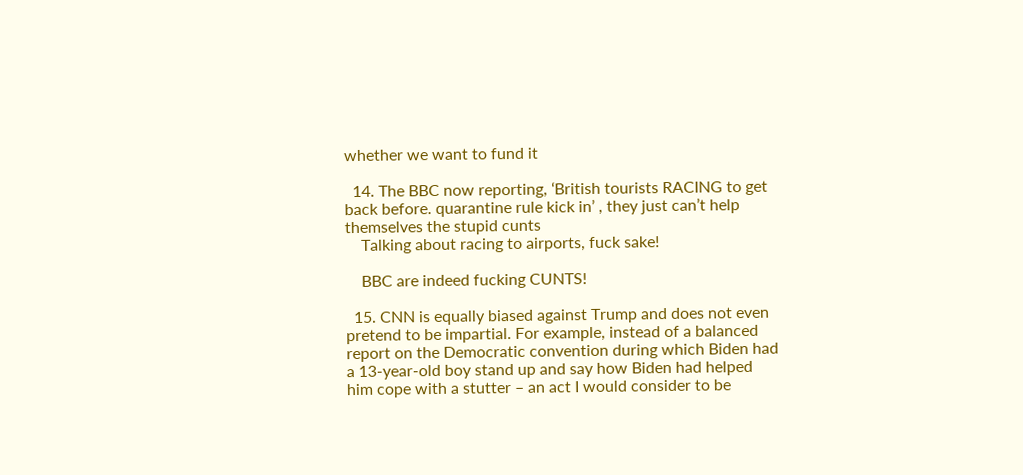whether we want to fund it

  14. The BBC now reporting, ‘British tourists RACING to get back before. quarantine rule kick in’ , they just can’t help themselves the stupid cunts
    Talking about racing to airports, fuck sake!

    BBC are indeed fucking CUNTS!

  15. CNN is equally biased against Trump and does not even pretend to be impartial. For example, instead of a balanced report on the Democratic convention during which Biden had a 13-year-old boy stand up and say how Biden had helped him cope with a stutter – an act I would consider to be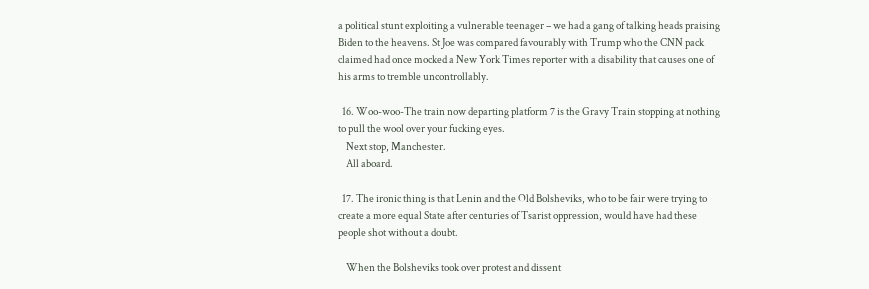a political stunt exploiting a vulnerable teenager – we had a gang of talking heads praising Biden to the heavens. St Joe was compared favourably with Trump who the CNN pack claimed had once mocked a New York Times reporter with a disability that causes one of his arms to tremble uncontrollably.

  16. Woo-woo-The train now departing platform 7 is the Gravy Train stopping at nothing to pull the wool over your fucking eyes.
    Next stop, Manchester.
    All aboard.

  17. The ironic thing is that Lenin and the Old Bolsheviks, who to be fair were trying to create a more equal State after centuries of Tsarist oppression, would have had these people shot without a doubt.

    When the Bolsheviks took over protest and dissent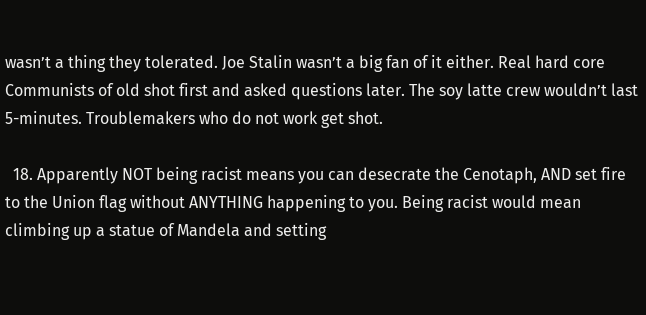wasn’t a thing they tolerated. Joe Stalin wasn’t a big fan of it either. Real hard core Communists of old shot first and asked questions later. The soy latte crew wouldn’t last 5-minutes. Troublemakers who do not work get shot.

  18. Apparently NOT being racist means you can desecrate the Cenotaph, AND set fire to the Union flag without ANYTHING happening to you. Being racist would mean climbing up a statue of Mandela and setting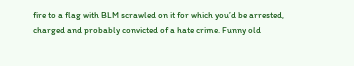fire to a flag with BLM scrawled on it for which you’d be arrested, charged and probably convicted of a hate crime. Funny old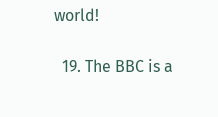world!

  19. The BBC is a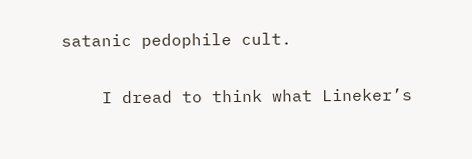satanic pedophile cult.

    I dread to think what Lineker’s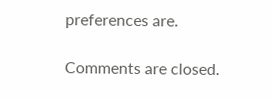preferences are.

Comments are closed.